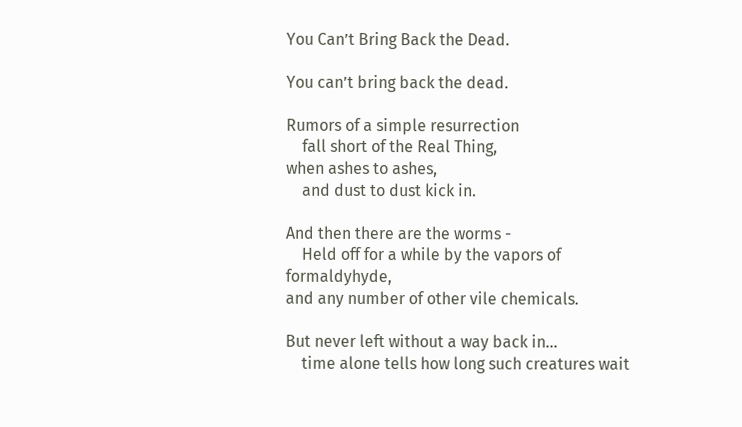You Can’t Bring Back the Dead.

You can’t bring back the dead.

Rumors of a simple resurrection
    fall short of the Real Thing,
when ashes to ashes,
    and dust to dust kick in.

And then there are the worms -
    Held off for a while by the vapors of formaldyhyde,
and any number of other vile chemicals.

But never left without a way back in...
    time alone tells how long such creatures wait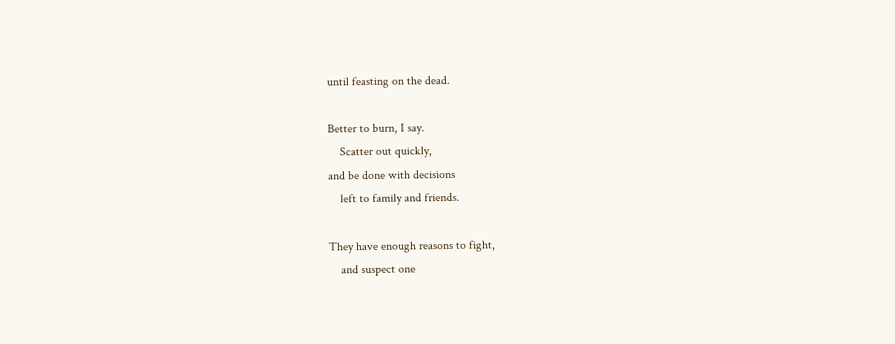until feasting on the dead.

Better to burn, I say.
    Scatter out quickly,
and be done with decisions
    left to family and friends.

They have enough reasons to fight,
    and suspect one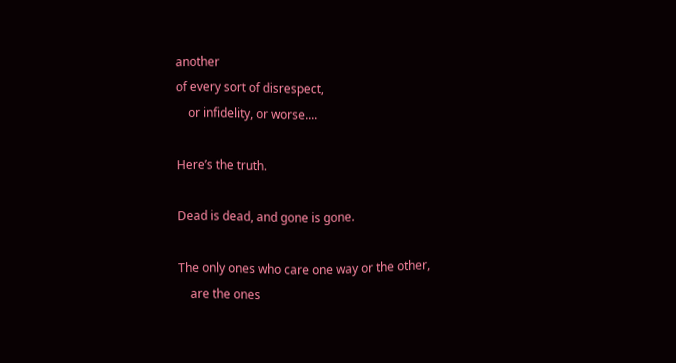another
of every sort of disrespect,
    or infidelity, or worse....

Here’s the truth.

Dead is dead, and gone is gone.

The only ones who care one way or the other,
    are the ones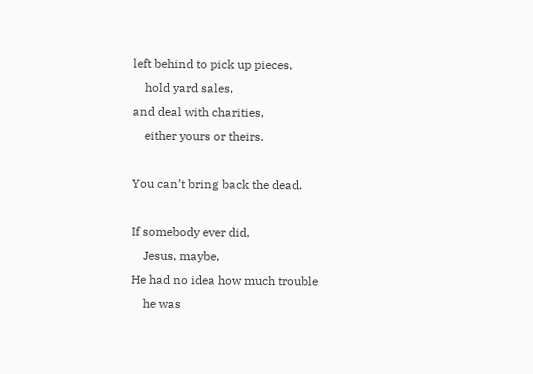left behind to pick up pieces,
    hold yard sales,
and deal with charities,
    either yours or theirs.

You can’t bring back the dead.

If somebody ever did,
    Jesus, maybe,
He had no idea how much trouble
    he was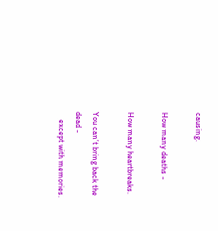causing.

How many deaths -

How many heartbreaks.

You can’t bring back the dead -
    except with memories.